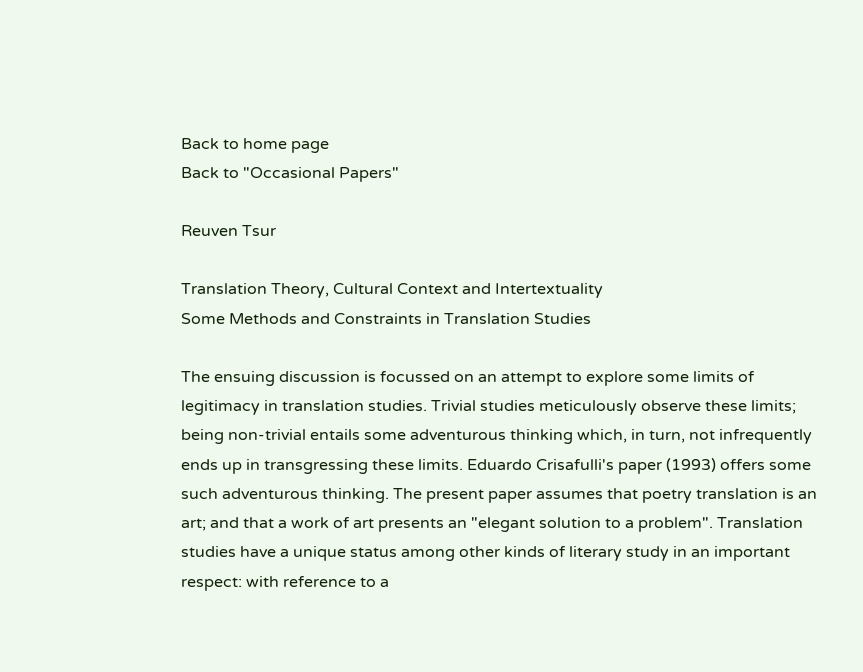Back to home page
Back to "Occasional Papers"

Reuven Tsur

Translation Theory, Cultural Context and Intertextuality
Some Methods and Constraints in Translation Studies

The ensuing discussion is focussed on an attempt to explore some limits of legitimacy in translation studies. Trivial studies meticulously observe these limits; being non-trivial entails some adventurous thinking which, in turn, not infrequently ends up in transgressing these limits. Eduardo Crisafulli's paper (1993) offers some such adventurous thinking. The present paper assumes that poetry translation is an art; and that a work of art presents an "elegant solution to a problem". Translation studies have a unique status among other kinds of literary study in an important respect: with reference to a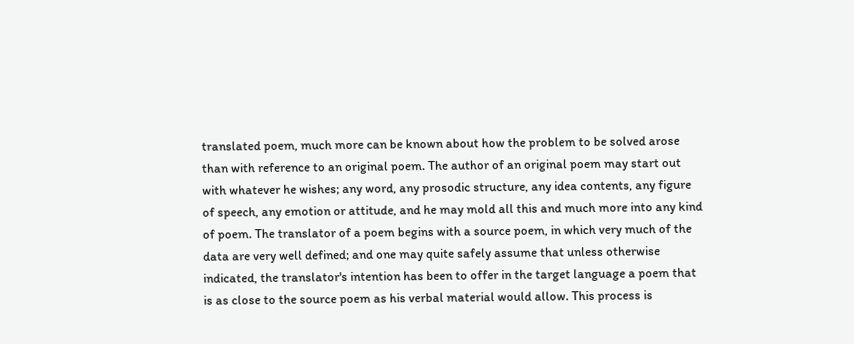translated poem, much more can be known about how the problem to be solved arose than with reference to an original poem. The author of an original poem may start out with whatever he wishes; any word, any prosodic structure, any idea contents, any figure of speech, any emotion or attitude, and he may mold all this and much more into any kind of poem. The translator of a poem begins with a source poem, in which very much of the data are very well defined; and one may quite safely assume that unless otherwise indicated, the translator's intention has been to offer in the target language a poem that is as close to the source poem as his verbal material would allow. This process is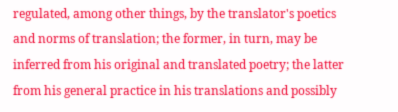regulated, among other things, by the translator's poetics and norms of translation; the former, in turn, may be inferred from his original and translated poetry; the latter from his general practice in his translations and possibly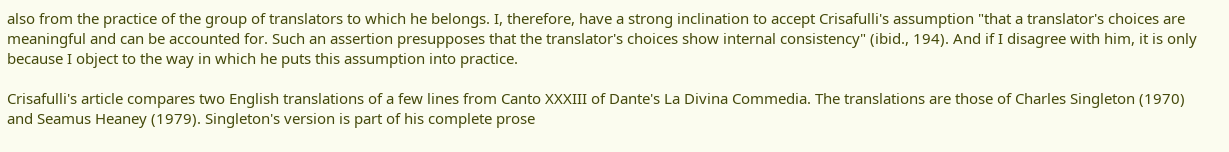also from the practice of the group of translators to which he belongs. I, therefore, have a strong inclination to accept Crisafulli's assumption "that a translator's choices are meaningful and can be accounted for. Such an assertion presupposes that the translator's choices show internal consistency" (ibid., 194). And if I disagree with him, it is only because I object to the way in which he puts this assumption into practice.

Crisafulli's article compares two English translations of a few lines from Canto XXXIII of Dante's La Divina Commedia. The translations are those of Charles Singleton (1970) and Seamus Heaney (1979). Singleton's version is part of his complete prose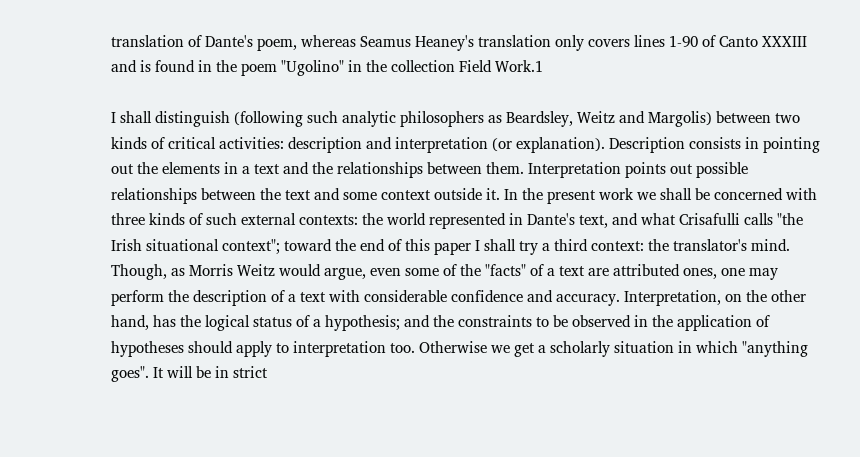translation of Dante's poem, whereas Seamus Heaney's translation only covers lines 1-90 of Canto XXXIII and is found in the poem "Ugolino" in the collection Field Work.1

I shall distinguish (following such analytic philosophers as Beardsley, Weitz and Margolis) between two kinds of critical activities: description and interpretation (or explanation). Description consists in pointing out the elements in a text and the relationships between them. Interpretation points out possible relationships between the text and some context outside it. In the present work we shall be concerned with three kinds of such external contexts: the world represented in Dante's text, and what Crisafulli calls "the Irish situational context"; toward the end of this paper I shall try a third context: the translator's mind. Though, as Morris Weitz would argue, even some of the "facts" of a text are attributed ones, one may perform the description of a text with considerable confidence and accuracy. Interpretation, on the other hand, has the logical status of a hypothesis; and the constraints to be observed in the application of hypotheses should apply to interpretation too. Otherwise we get a scholarly situation in which "anything goes". It will be in strict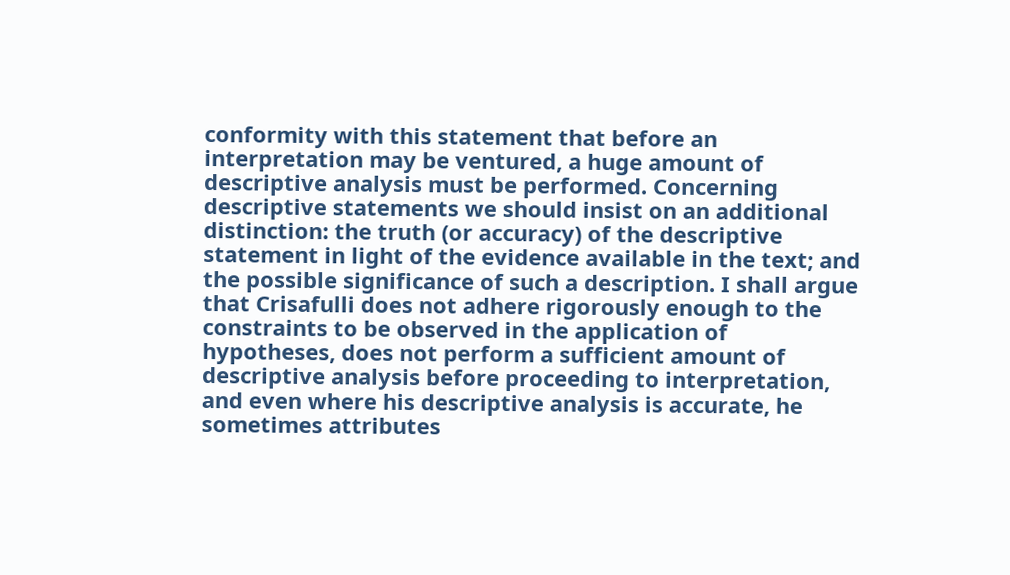conformity with this statement that before an interpretation may be ventured, a huge amount of descriptive analysis must be performed. Concerning descriptive statements we should insist on an additional distinction: the truth (or accuracy) of the descriptive statement in light of the evidence available in the text; and the possible significance of such a description. I shall argue that Crisafulli does not adhere rigorously enough to the constraints to be observed in the application of hypotheses, does not perform a sufficient amount of descriptive analysis before proceeding to interpretation, and even where his descriptive analysis is accurate, he sometimes attributes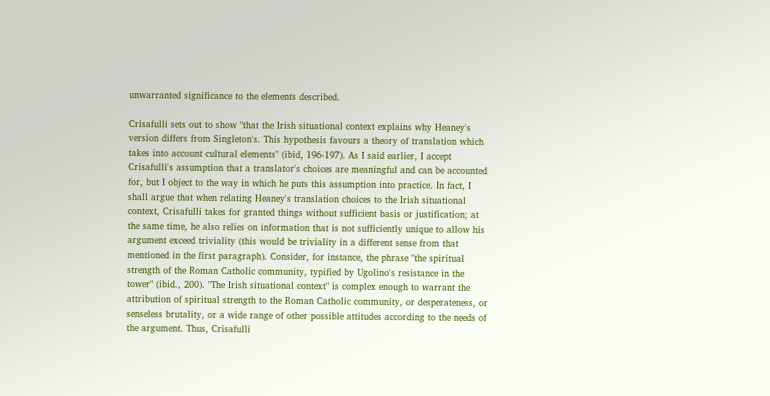unwarranted significance to the elements described.

Crisafulli sets out to show "that the Irish situational context explains why Heaney's version differs from Singleton's. This hypothesis favours a theory of translation which takes into account cultural elements" (ibid, 196-197). As I said earlier, I accept Crisafulli's assumption that a translator's choices are meaningful and can be accounted for, but I object to the way in which he puts this assumption into practice. In fact, I shall argue that when relating Heaney's translation choices to the Irish situational context, Crisafulli takes for granted things without sufficient basis or justification; at the same time, he also relies on information that is not sufficiently unique to allow his argument exceed triviality (this would be triviality in a different sense from that mentioned in the first paragraph). Consider, for instance, the phrase "the spiritual strength of the Roman Catholic community, typified by Ugolino's resistance in the tower" (ibid., 200). "The Irish situational context" is complex enough to warrant the attribution of spiritual strength to the Roman Catholic community, or desperateness, or senseless brutality, or a wide range of other possible attitudes according to the needs of the argument. Thus, Crisafulli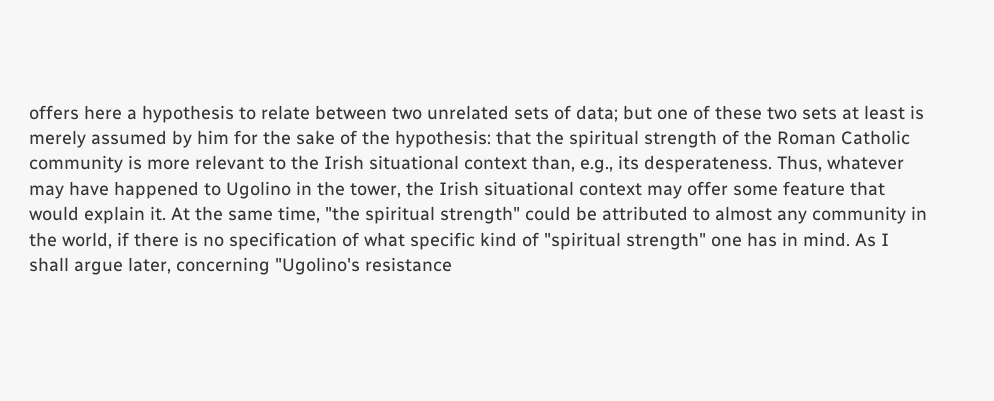offers here a hypothesis to relate between two unrelated sets of data; but one of these two sets at least is merely assumed by him for the sake of the hypothesis: that the spiritual strength of the Roman Catholic community is more relevant to the Irish situational context than, e.g., its desperateness. Thus, whatever may have happened to Ugolino in the tower, the Irish situational context may offer some feature that would explain it. At the same time, "the spiritual strength" could be attributed to almost any community in the world, if there is no specification of what specific kind of "spiritual strength" one has in mind. As I shall argue later, concerning "Ugolino's resistance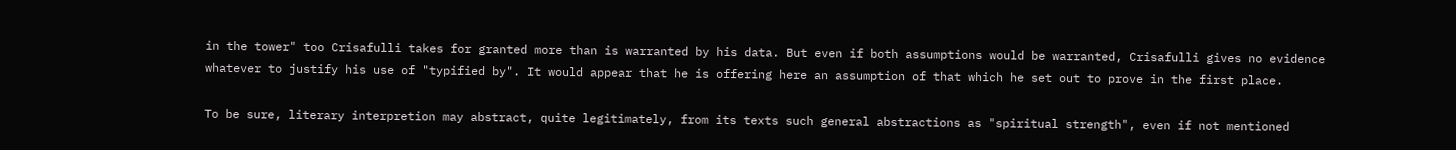in the tower" too Crisafulli takes for granted more than is warranted by his data. But even if both assumptions would be warranted, Crisafulli gives no evidence whatever to justify his use of "typified by". It would appear that he is offering here an assumption of that which he set out to prove in the first place.

To be sure, literary interpretion may abstract, quite legitimately, from its texts such general abstractions as "spiritual strength", even if not mentioned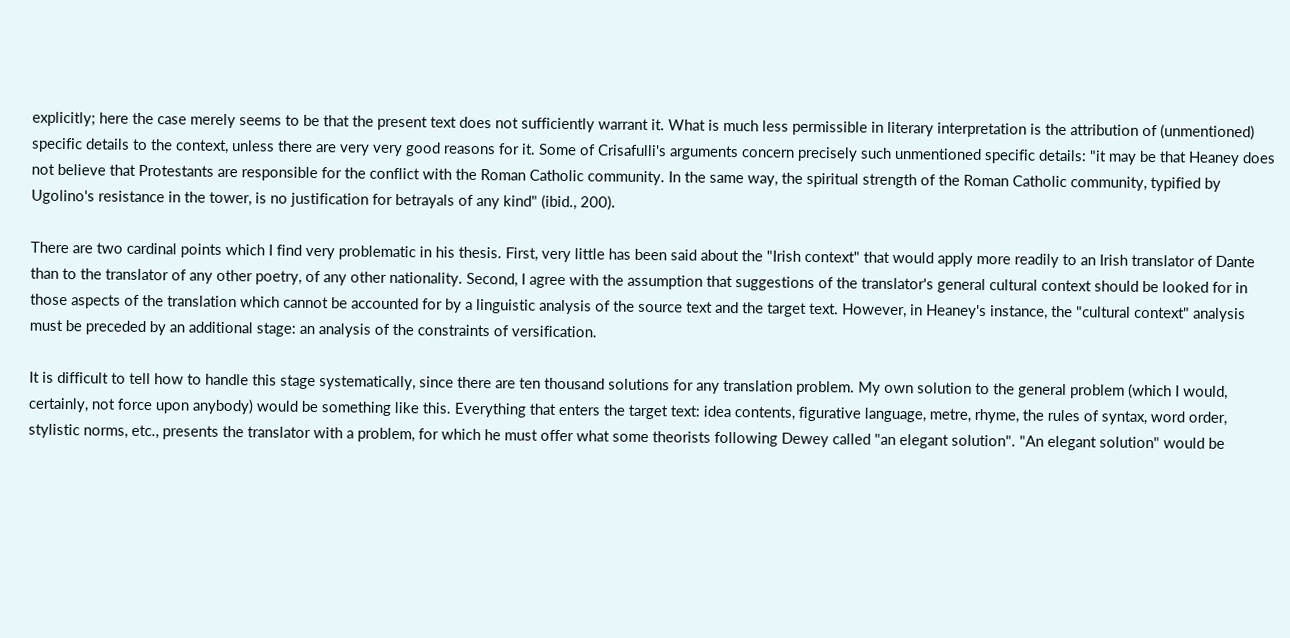explicitly; here the case merely seems to be that the present text does not sufficiently warrant it. What is much less permissible in literary interpretation is the attribution of (unmentioned) specific details to the context, unless there are very very good reasons for it. Some of Crisafulli's arguments concern precisely such unmentioned specific details: "it may be that Heaney does not believe that Protestants are responsible for the conflict with the Roman Catholic community. In the same way, the spiritual strength of the Roman Catholic community, typified by Ugolino's resistance in the tower, is no justification for betrayals of any kind" (ibid., 200).

There are two cardinal points which I find very problematic in his thesis. First, very little has been said about the "Irish context" that would apply more readily to an Irish translator of Dante than to the translator of any other poetry, of any other nationality. Second, I agree with the assumption that suggestions of the translator's general cultural context should be looked for in those aspects of the translation which cannot be accounted for by a linguistic analysis of the source text and the target text. However, in Heaney's instance, the "cultural context" analysis must be preceded by an additional stage: an analysis of the constraints of versification.

It is difficult to tell how to handle this stage systematically, since there are ten thousand solutions for any translation problem. My own solution to the general problem (which I would, certainly, not force upon anybody) would be something like this. Everything that enters the target text: idea contents, figurative language, metre, rhyme, the rules of syntax, word order, stylistic norms, etc., presents the translator with a problem, for which he must offer what some theorists following Dewey called "an elegant solution". "An elegant solution" would be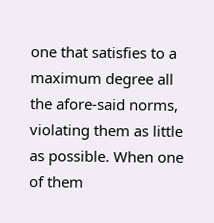one that satisfies to a maximum degree all the afore-said norms, violating them as little as possible. When one of them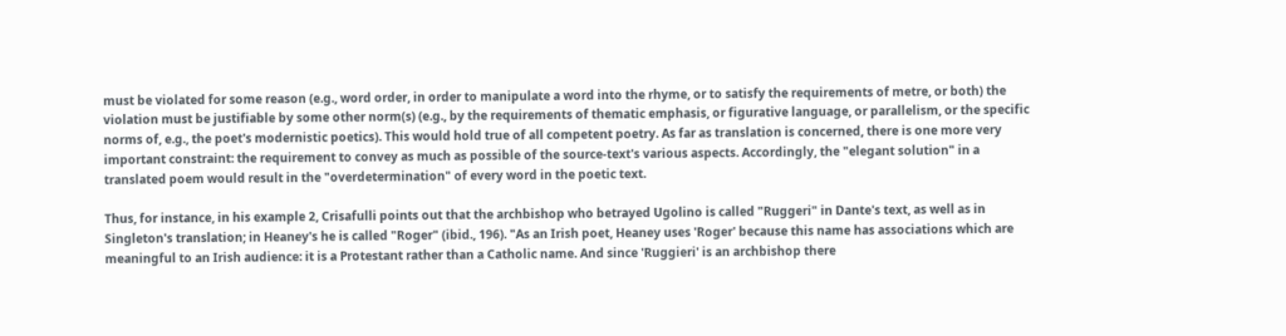must be violated for some reason (e.g., word order, in order to manipulate a word into the rhyme, or to satisfy the requirements of metre, or both) the violation must be justifiable by some other norm(s) (e.g., by the requirements of thematic emphasis, or figurative language, or parallelism, or the specific norms of, e.g., the poet's modernistic poetics). This would hold true of all competent poetry. As far as translation is concerned, there is one more very important constraint: the requirement to convey as much as possible of the source-text's various aspects. Accordingly, the "elegant solution" in a translated poem would result in the "overdetermination" of every word in the poetic text.

Thus, for instance, in his example 2, Crisafulli points out that the archbishop who betrayed Ugolino is called "Ruggeri" in Dante's text, as well as in Singleton's translation; in Heaney's he is called "Roger" (ibid., 196). "As an Irish poet, Heaney uses 'Roger' because this name has associations which are meaningful to an Irish audience: it is a Protestant rather than a Catholic name. And since 'Ruggieri' is an archbishop there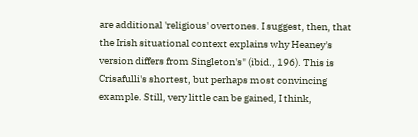are additional 'religious' overtones. I suggest, then, that the Irish situational context explains why Heaney's version differs from Singleton's" (ibid., 196). This is Crisafulli's shortest, but perhaps most convincing example. Still, very little can be gained, I think,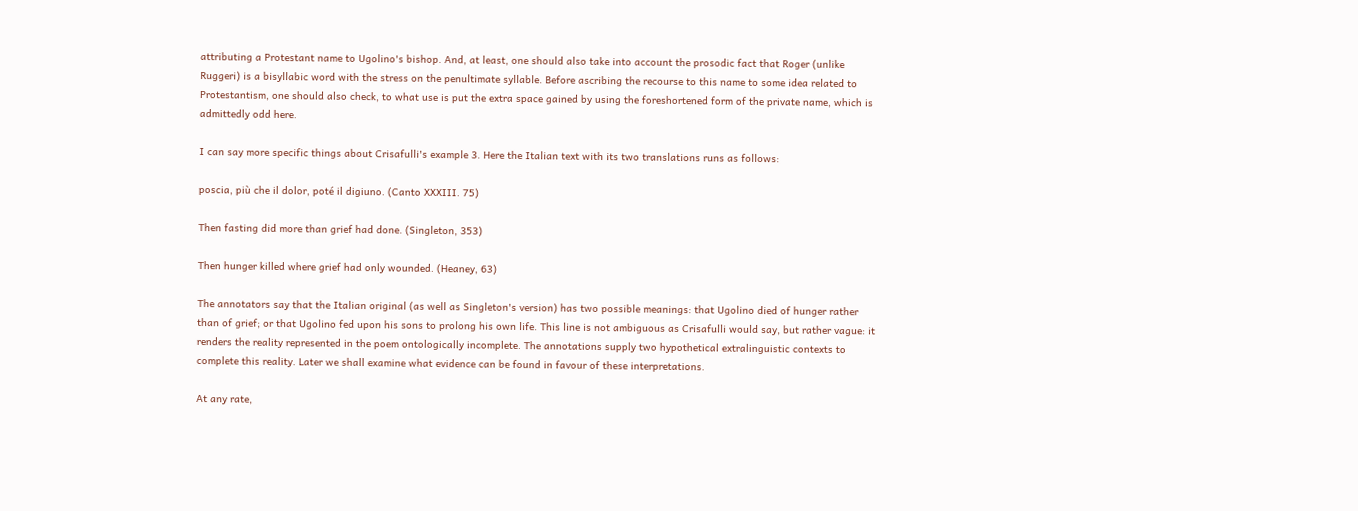attributing a Protestant name to Ugolino's bishop. And, at least, one should also take into account the prosodic fact that Roger (unlike Ruggeri) is a bisyllabic word with the stress on the penultimate syllable. Before ascribing the recourse to this name to some idea related to Protestantism, one should also check, to what use is put the extra space gained by using the foreshortened form of the private name, which is admittedly odd here.

I can say more specific things about Crisafulli's example 3. Here the Italian text with its two translations runs as follows:

poscia, più che il dolor, poté il digiuno. (Canto XXXIII. 75)

Then fasting did more than grief had done. (Singleton, 353)

Then hunger killed where grief had only wounded. (Heaney, 63)

The annotators say that the Italian original (as well as Singleton's version) has two possible meanings: that Ugolino died of hunger rather than of grief; or that Ugolino fed upon his sons to prolong his own life. This line is not ambiguous as Crisafulli would say, but rather vague: it renders the reality represented in the poem ontologically incomplete. The annotations supply two hypothetical extralinguistic contexts to complete this reality. Later we shall examine what evidence can be found in favour of these interpretations.

At any rate,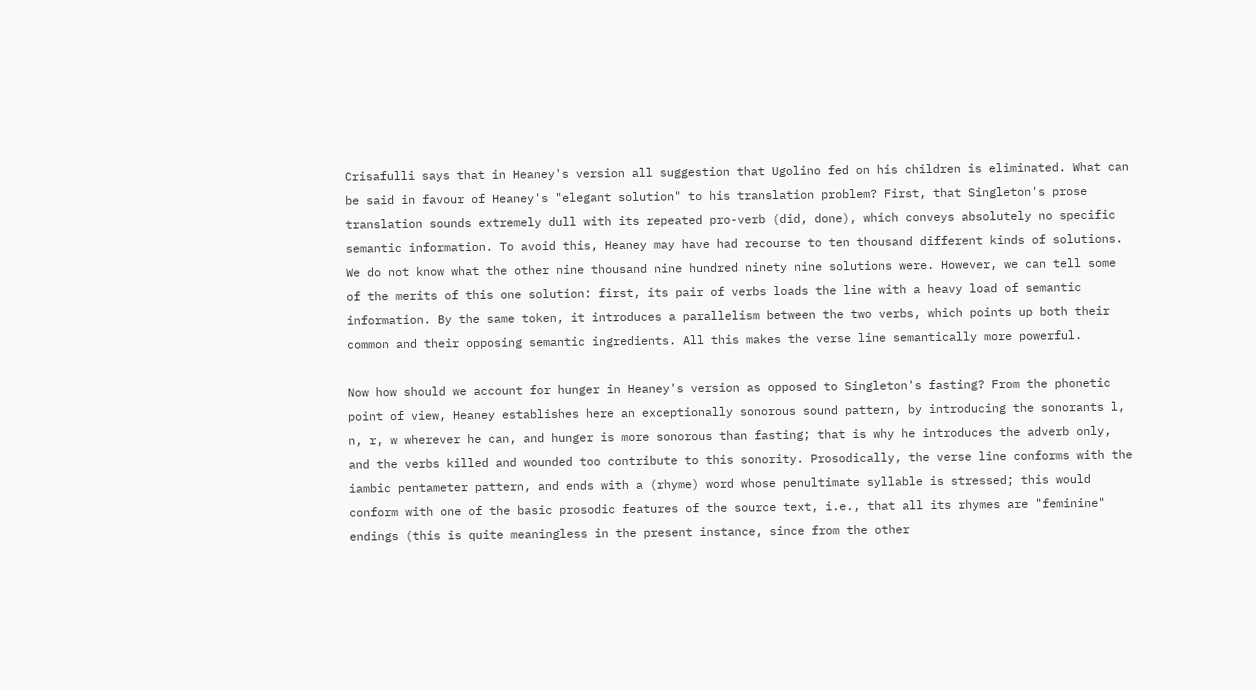Crisafulli says that in Heaney's version all suggestion that Ugolino fed on his children is eliminated. What can be said in favour of Heaney's "elegant solution" to his translation problem? First, that Singleton's prose translation sounds extremely dull with its repeated pro-verb (did, done), which conveys absolutely no specific semantic information. To avoid this, Heaney may have had recourse to ten thousand different kinds of solutions. We do not know what the other nine thousand nine hundred ninety nine solutions were. However, we can tell some of the merits of this one solution: first, its pair of verbs loads the line with a heavy load of semantic information. By the same token, it introduces a parallelism between the two verbs, which points up both their common and their opposing semantic ingredients. All this makes the verse line semantically more powerful.

Now how should we account for hunger in Heaney's version as opposed to Singleton's fasting? From the phonetic point of view, Heaney establishes here an exceptionally sonorous sound pattern, by introducing the sonorants l, n, r, w wherever he can, and hunger is more sonorous than fasting; that is why he introduces the adverb only, and the verbs killed and wounded too contribute to this sonority. Prosodically, the verse line conforms with the iambic pentameter pattern, and ends with a (rhyme) word whose penultimate syllable is stressed; this would conform with one of the basic prosodic features of the source text, i.e., that all its rhymes are "feminine" endings (this is quite meaningless in the present instance, since from the other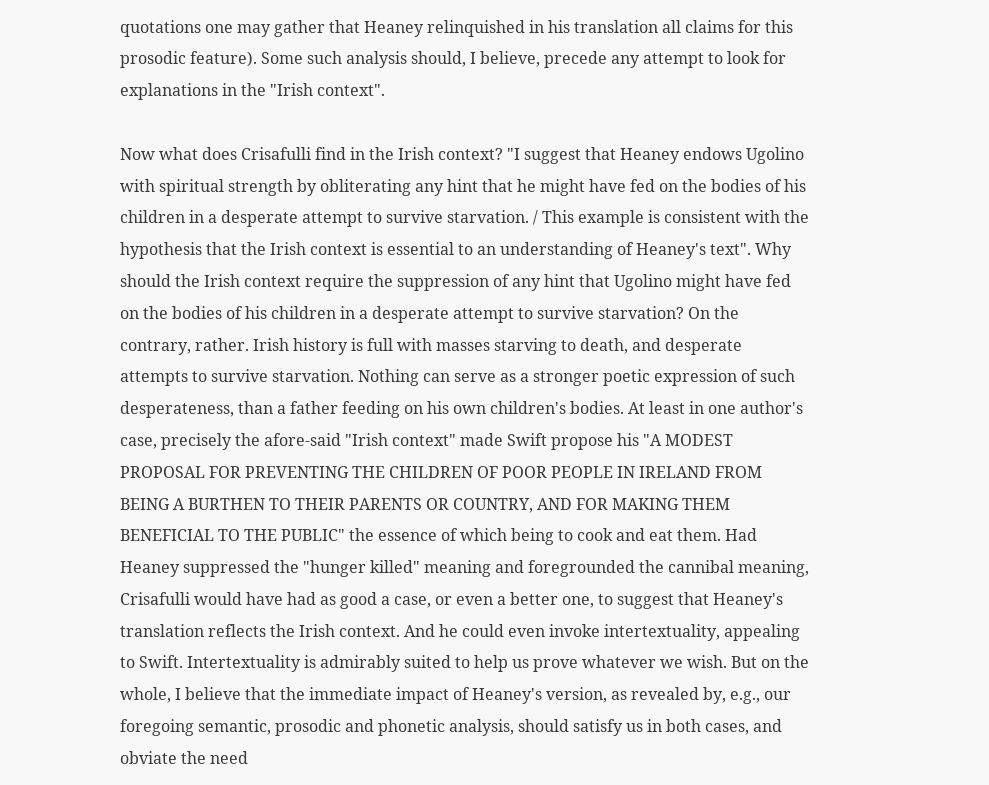quotations one may gather that Heaney relinquished in his translation all claims for this prosodic feature). Some such analysis should, I believe, precede any attempt to look for explanations in the "Irish context".

Now what does Crisafulli find in the Irish context? "I suggest that Heaney endows Ugolino with spiritual strength by obliterating any hint that he might have fed on the bodies of his children in a desperate attempt to survive starvation. / This example is consistent with the hypothesis that the Irish context is essential to an understanding of Heaney's text". Why should the Irish context require the suppression of any hint that Ugolino might have fed on the bodies of his children in a desperate attempt to survive starvation? On the contrary, rather. Irish history is full with masses starving to death, and desperate attempts to survive starvation. Nothing can serve as a stronger poetic expression of such desperateness, than a father feeding on his own children's bodies. At least in one author's case, precisely the afore-said "Irish context" made Swift propose his "A MODEST PROPOSAL FOR PREVENTING THE CHILDREN OF POOR PEOPLE IN IRELAND FROM BEING A BURTHEN TO THEIR PARENTS OR COUNTRY, AND FOR MAKING THEM BENEFICIAL TO THE PUBLIC" the essence of which being to cook and eat them. Had Heaney suppressed the "hunger killed" meaning and foregrounded the cannibal meaning, Crisafulli would have had as good a case, or even a better one, to suggest that Heaney's translation reflects the Irish context. And he could even invoke intertextuality, appealing to Swift. Intertextuality is admirably suited to help us prove whatever we wish. But on the whole, I believe that the immediate impact of Heaney's version, as revealed by, e.g., our foregoing semantic, prosodic and phonetic analysis, should satisfy us in both cases, and obviate the need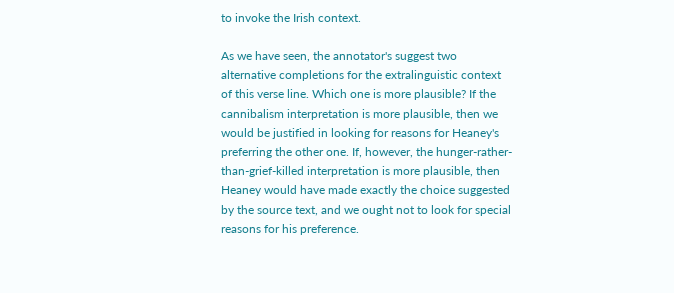to invoke the Irish context.

As we have seen, the annotator's suggest two alternative completions for the extralinguistic context of this verse line. Which one is more plausible? If the cannibalism interpretation is more plausible, then we would be justified in looking for reasons for Heaney's preferring the other one. If, however, the hunger-rather-than-grief-killed interpretation is more plausible, then Heaney would have made exactly the choice suggested by the source text, and we ought not to look for special reasons for his preference.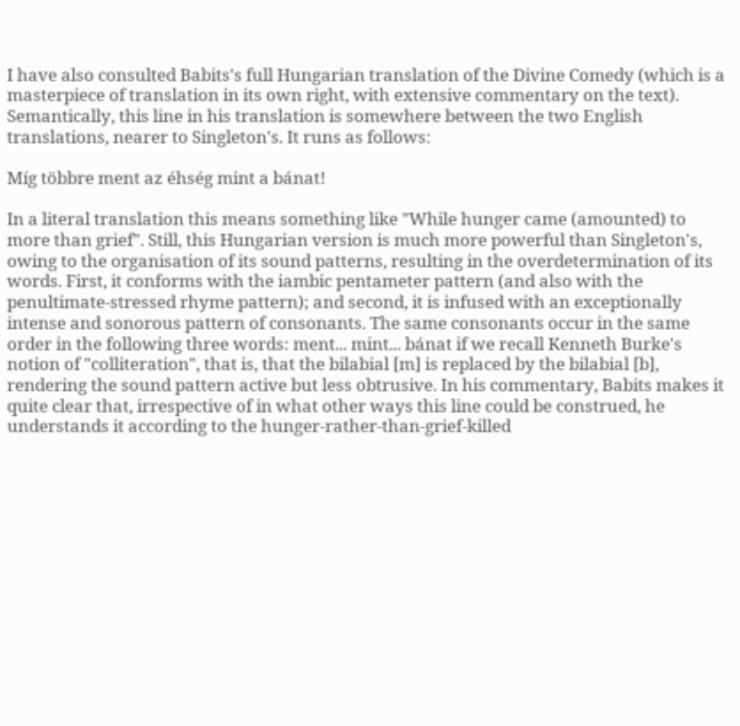I have also consulted Babits's full Hungarian translation of the Divine Comedy (which is a masterpiece of translation in its own right, with extensive commentary on the text). Semantically, this line in his translation is somewhere between the two English translations, nearer to Singleton's. It runs as follows:

Míg többre ment az éhség mint a bánat!

In a literal translation this means something like "While hunger came (amounted) to more than grief". Still, this Hungarian version is much more powerful than Singleton's, owing to the organisation of its sound patterns, resulting in the overdetermination of its words. First, it conforms with the iambic pentameter pattern (and also with the penultimate-stressed rhyme pattern); and second, it is infused with an exceptionally intense and sonorous pattern of consonants. The same consonants occur in the same order in the following three words: ment... mint... bánat if we recall Kenneth Burke's notion of "colliteration", that is, that the bilabial [m] is replaced by the bilabial [b], rendering the sound pattern active but less obtrusive. In his commentary, Babits makes it quite clear that, irrespective of in what other ways this line could be construed, he understands it according to the hunger-rather-than-grief-killed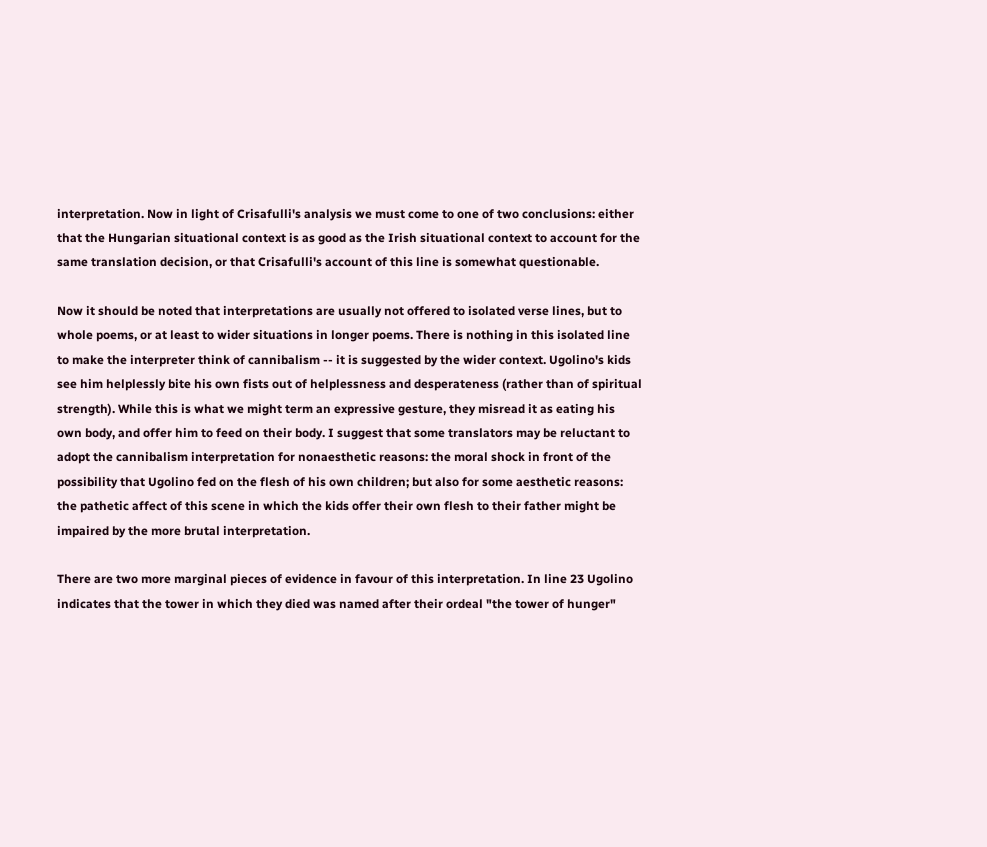interpretation. Now in light of Crisafulli's analysis we must come to one of two conclusions: either that the Hungarian situational context is as good as the Irish situational context to account for the same translation decision, or that Crisafulli's account of this line is somewhat questionable.

Now it should be noted that interpretations are usually not offered to isolated verse lines, but to whole poems, or at least to wider situations in longer poems. There is nothing in this isolated line to make the interpreter think of cannibalism -- it is suggested by the wider context. Ugolino's kids see him helplessly bite his own fists out of helplessness and desperateness (rather than of spiritual strength). While this is what we might term an expressive gesture, they misread it as eating his own body, and offer him to feed on their body. I suggest that some translators may be reluctant to adopt the cannibalism interpretation for nonaesthetic reasons: the moral shock in front of the possibility that Ugolino fed on the flesh of his own children; but also for some aesthetic reasons: the pathetic affect of this scene in which the kids offer their own flesh to their father might be impaired by the more brutal interpretation.

There are two more marginal pieces of evidence in favour of this interpretation. In line 23 Ugolino indicates that the tower in which they died was named after their ordeal "the tower of hunger"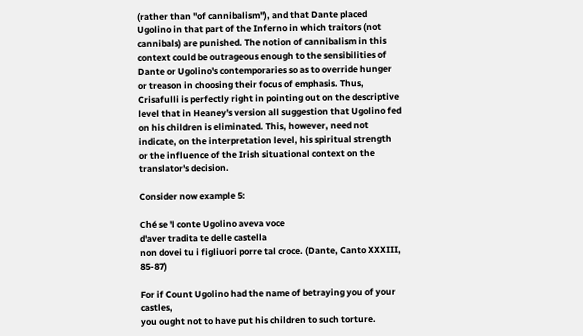(rather than "of cannibalism"), and that Dante placed Ugolino in that part of the Inferno in which traitors (not cannibals) are punished. The notion of cannibalism in this context could be outrageous enough to the sensibilities of Dante or Ugolino's contemporaries so as to override hunger or treason in choosing their focus of emphasis. Thus, Crisafulli is perfectly right in pointing out on the descriptive level that in Heaney's version all suggestion that Ugolino fed on his children is eliminated. This, however, need not indicate, on the interpretation level, his spiritual strength or the influence of the Irish situational context on the translator's decision.

Consider now example 5:

Ché se 'l conte Ugolino aveva voce
d'aver tradita te delle castella
non dovei tu i figliuori porre tal croce. (Dante, Canto XXXIII, 85-87)

For if Count Ugolino had the name of betraying you of your castles,
you ought not to have put his children to such torture.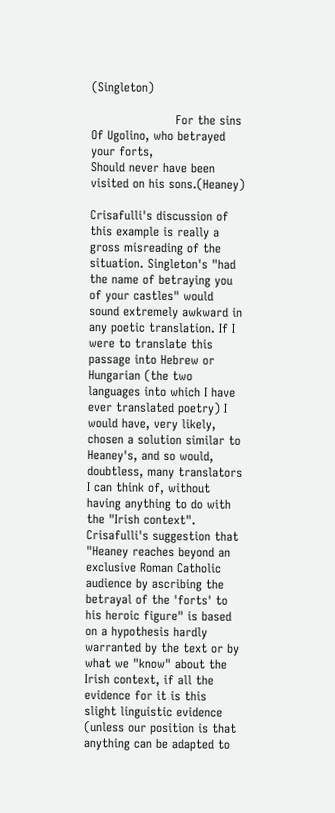(Singleton)

                     For the sins
Of Ugolino, who betrayed your forts,
Should never have been visited on his sons.(Heaney)

Crisafulli's discussion of this example is really a gross misreading of the situation. Singleton's "had the name of betraying you of your castles" would sound extremely awkward in any poetic translation. If I were to translate this passage into Hebrew or Hungarian (the two languages into which I have ever translated poetry) I would have, very likely, chosen a solution similar to Heaney's, and so would, doubtless, many translators I can think of, without having anything to do with the "Irish context". Crisafulli's suggestion that "Heaney reaches beyond an exclusive Roman Catholic audience by ascribing the betrayal of the 'forts' to his heroic figure" is based on a hypothesis hardly warranted by the text or by what we "know" about the Irish context, if all the evidence for it is this slight linguistic evidence (unless our position is that anything can be adapted to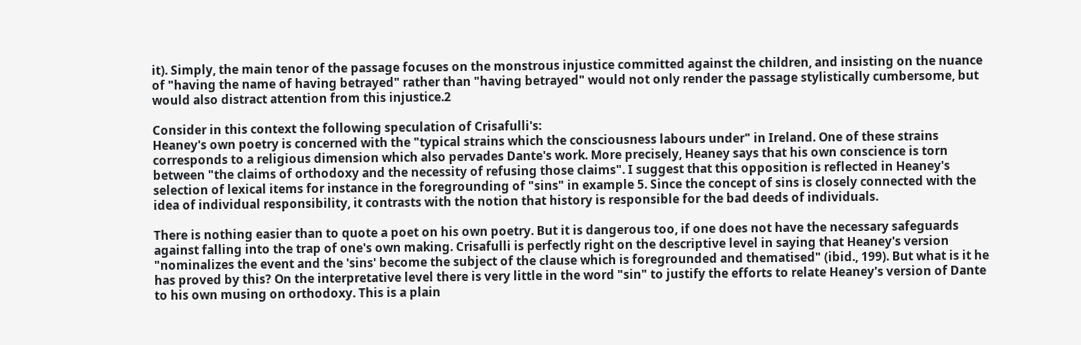it). Simply, the main tenor of the passage focuses on the monstrous injustice committed against the children, and insisting on the nuance of "having the name of having betrayed" rather than "having betrayed" would not only render the passage stylistically cumbersome, but would also distract attention from this injustice.2

Consider in this context the following speculation of Crisafulli's:
Heaney's own poetry is concerned with the "typical strains which the consciousness labours under" in Ireland. One of these strains corresponds to a religious dimension which also pervades Dante's work. More precisely, Heaney says that his own conscience is torn between "the claims of orthodoxy and the necessity of refusing those claims". I suggest that this opposition is reflected in Heaney's selection of lexical items for instance in the foregrounding of "sins" in example 5. Since the concept of sins is closely connected with the idea of individual responsibility, it contrasts with the notion that history is responsible for the bad deeds of individuals.

There is nothing easier than to quote a poet on his own poetry. But it is dangerous too, if one does not have the necessary safeguards against falling into the trap of one's own making. Crisafulli is perfectly right on the descriptive level in saying that Heaney's version "nominalizes the event and the 'sins' become the subject of the clause which is foregrounded and thematised" (ibid., 199). But what is it he has proved by this? On the interpretative level there is very little in the word "sin" to justify the efforts to relate Heaney's version of Dante to his own musing on orthodoxy. This is a plain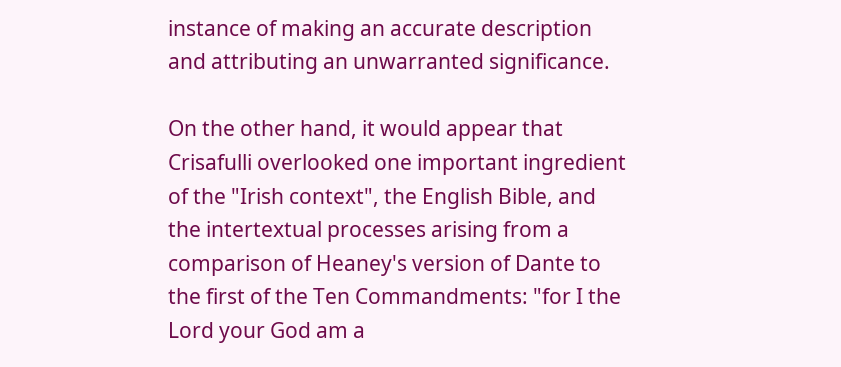instance of making an accurate description and attributing an unwarranted significance.

On the other hand, it would appear that Crisafulli overlooked one important ingredient of the "Irish context", the English Bible, and the intertextual processes arising from a comparison of Heaney's version of Dante to the first of the Ten Commandments: "for I the Lord your God am a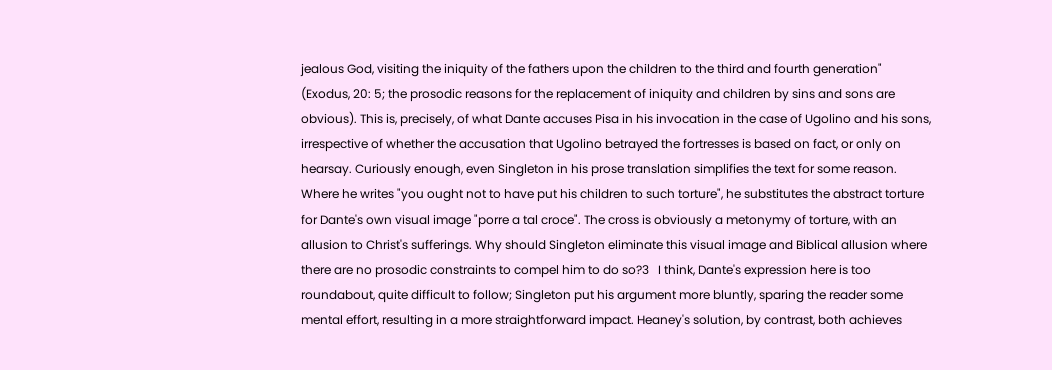jealous God, visiting the iniquity of the fathers upon the children to the third and fourth generation" (Exodus, 20: 5; the prosodic reasons for the replacement of iniquity and children by sins and sons are obvious). This is, precisely, of what Dante accuses Pisa in his invocation in the case of Ugolino and his sons, irrespective of whether the accusation that Ugolino betrayed the fortresses is based on fact, or only on hearsay. Curiously enough, even Singleton in his prose translation simplifies the text for some reason. Where he writes "you ought not to have put his children to such torture", he substitutes the abstract torture for Dante's own visual image "porre a tal croce". The cross is obviously a metonymy of torture, with an allusion to Christ's sufferings. Why should Singleton eliminate this visual image and Biblical allusion where there are no prosodic constraints to compel him to do so?3   I think, Dante's expression here is too roundabout, quite difficult to follow; Singleton put his argument more bluntly, sparing the reader some mental effort, resulting in a more straightforward impact. Heaney's solution, by contrast, both achieves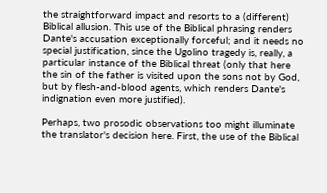the straightforward impact and resorts to a (different) Biblical allusion. This use of the Biblical phrasing renders Dante's accusation exceptionally forceful; and it needs no special justification, since the Ugolino tragedy is, really, a particular instance of the Biblical threat (only that here the sin of the father is visited upon the sons not by God, but by flesh-and-blood agents, which renders Dante's indignation even more justified).

Perhaps, two prosodic observations too might illuminate the translator's decision here. First, the use of the Biblical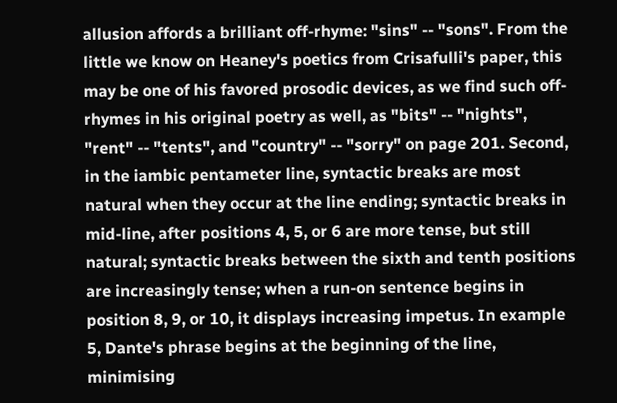allusion affords a brilliant off-rhyme: "sins" -- "sons". From the little we know on Heaney's poetics from Crisafulli's paper, this may be one of his favored prosodic devices, as we find such off-rhymes in his original poetry as well, as "bits" -- "nights", "rent" -- "tents", and "country" -- "sorry" on page 201. Second, in the iambic pentameter line, syntactic breaks are most natural when they occur at the line ending; syntactic breaks in mid-line, after positions 4, 5, or 6 are more tense, but still natural; syntactic breaks between the sixth and tenth positions are increasingly tense; when a run-on sentence begins in position 8, 9, or 10, it displays increasing impetus. In example 5, Dante's phrase begins at the beginning of the line, minimising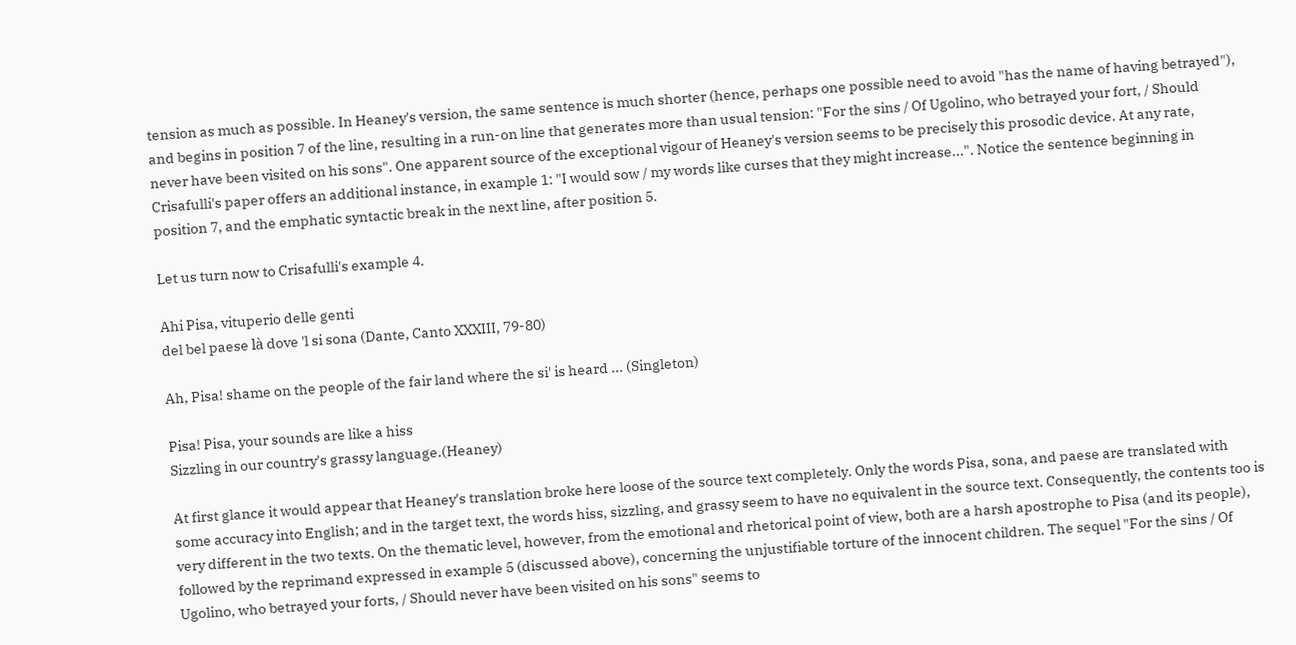tension as much as possible. In Heaney's version, the same sentence is much shorter (hence, perhaps one possible need to avoid "has the name of having betrayed"), and begins in position 7 of the line, resulting in a run-on line that generates more than usual tension: "For the sins / Of Ugolino, who betrayed your fort, / Should never have been visited on his sons". One apparent source of the exceptional vigour of Heaney's version seems to be precisely this prosodic device. At any rate, Crisafulli's paper offers an additional instance, in example 1: "I would sow / my words like curses that they might increase...". Notice the sentence beginning in position 7, and the emphatic syntactic break in the next line, after position 5.

Let us turn now to Crisafulli's example 4.

Ahi Pisa, vituperio delle genti
del bel paese là dove 'l si sona (Dante, Canto XXXIII, 79-80)

Ah, Pisa! shame on the people of the fair land where the si' is heard ... (Singleton)

Pisa! Pisa, your sounds are like a hiss
Sizzling in our country's grassy language.(Heaney)

At first glance it would appear that Heaney's translation broke here loose of the source text completely. Only the words Pisa, sona, and paese are translated with some accuracy into English; and in the target text, the words hiss, sizzling, and grassy seem to have no equivalent in the source text. Consequently, the contents too is very different in the two texts. On the thematic level, however, from the emotional and rhetorical point of view, both are a harsh apostrophe to Pisa (and its people), followed by the reprimand expressed in example 5 (discussed above), concerning the unjustifiable torture of the innocent children. The sequel "For the sins / Of Ugolino, who betrayed your forts, / Should never have been visited on his sons" seems to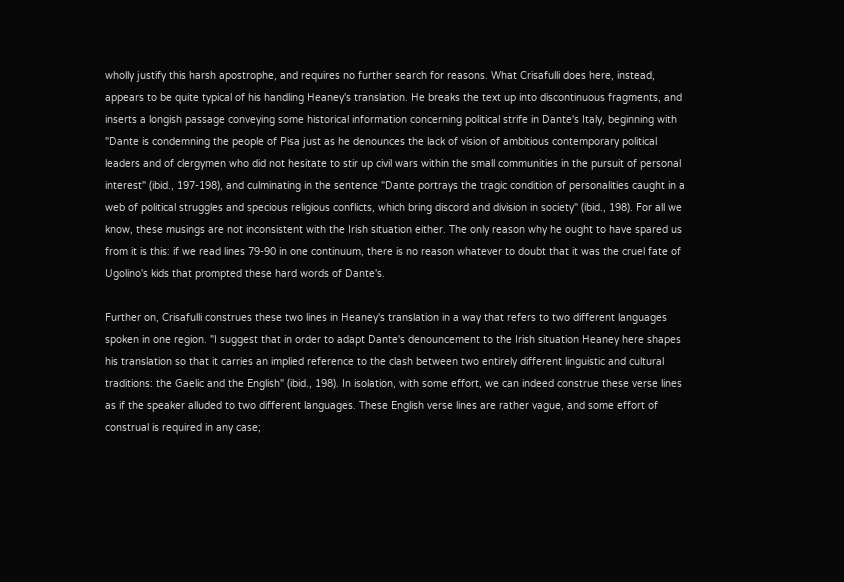wholly justify this harsh apostrophe, and requires no further search for reasons. What Crisafulli does here, instead, appears to be quite typical of his handling Heaney's translation. He breaks the text up into discontinuous fragments, and inserts a longish passage conveying some historical information concerning political strife in Dante's Italy, beginning with "Dante is condemning the people of Pisa just as he denounces the lack of vision of ambitious contemporary political leaders and of clergymen who did not hesitate to stir up civil wars within the small communities in the pursuit of personal interest" (ibid., 197-198), and culminating in the sentence "Dante portrays the tragic condition of personalities caught in a web of political struggles and specious religious conflicts, which bring discord and division in society" (ibid., 198). For all we know, these musings are not inconsistent with the Irish situation either. The only reason why he ought to have spared us from it is this: if we read lines 79-90 in one continuum, there is no reason whatever to doubt that it was the cruel fate of Ugolino's kids that prompted these hard words of Dante's.

Further on, Crisafulli construes these two lines in Heaney's translation in a way that refers to two different languages spoken in one region. "I suggest that in order to adapt Dante's denouncement to the Irish situation Heaney here shapes his translation so that it carries an implied reference to the clash between two entirely different linguistic and cultural traditions: the Gaelic and the English" (ibid., 198). In isolation, with some effort, we can indeed construe these verse lines as if the speaker alluded to two different languages. These English verse lines are rather vague, and some effort of construal is required in any case;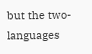but the two-languages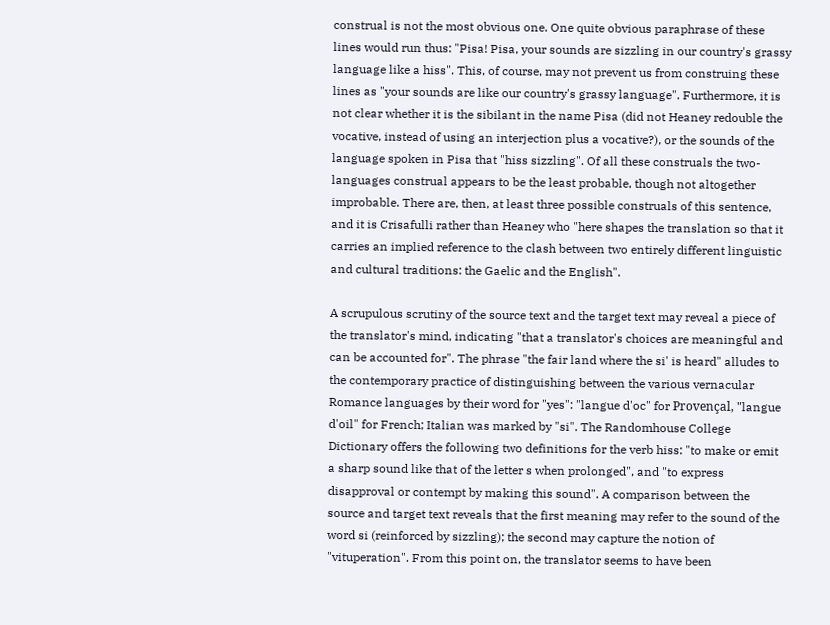construal is not the most obvious one. One quite obvious paraphrase of these lines would run thus: "Pisa! Pisa, your sounds are sizzling in our country's grassy language like a hiss". This, of course, may not prevent us from construing these lines as "your sounds are like our country's grassy language". Furthermore, it is not clear whether it is the sibilant in the name Pisa (did not Heaney redouble the vocative, instead of using an interjection plus a vocative?), or the sounds of the language spoken in Pisa that "hiss sizzling". Of all these construals the two-languages construal appears to be the least probable, though not altogether improbable. There are, then, at least three possible construals of this sentence, and it is Crisafulli rather than Heaney who "here shapes the translation so that it carries an implied reference to the clash between two entirely different linguistic and cultural traditions: the Gaelic and the English".

A scrupulous scrutiny of the source text and the target text may reveal a piece of the translator's mind, indicating "that a translator's choices are meaningful and can be accounted for". The phrase "the fair land where the si' is heard" alludes to the contemporary practice of distinguishing between the various vernacular Romance languages by their word for "yes": "langue d'oc" for Provençal, "langue d'oil" for French; Italian was marked by "si". The Randomhouse College Dictionary offers the following two definitions for the verb hiss: "to make or emit a sharp sound like that of the letter s when prolonged", and "to express disapproval or contempt by making this sound". A comparison between the source and target text reveals that the first meaning may refer to the sound of the word si (reinforced by sizzling); the second may capture the notion of "vituperation". From this point on, the translator seems to have been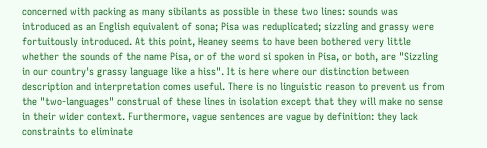concerned with packing as many sibilants as possible in these two lines: sounds was introduced as an English equivalent of sona; Pisa was reduplicated; sizzling and grassy were fortuitously introduced. At this point, Heaney seems to have been bothered very little whether the sounds of the name Pisa, or of the word si spoken in Pisa, or both, are "Sizzling in our country's grassy language like a hiss". It is here where our distinction between description and interpretation comes useful. There is no linguistic reason to prevent us from the "two-languages" construal of these lines in isolation except that they will make no sense in their wider context. Furthermore, vague sentences are vague by definition: they lack constraints to eliminate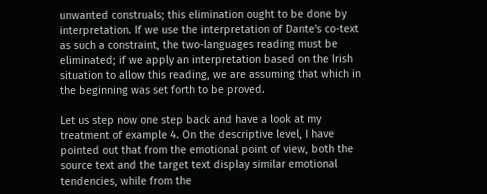unwanted construals; this elimination ought to be done by interpretation. If we use the interpretation of Dante's co-text as such a constraint, the two-languages reading must be eliminated; if we apply an interpretation based on the Irish situation to allow this reading, we are assuming that which in the beginning was set forth to be proved.

Let us step now one step back and have a look at my treatment of example 4. On the descriptive level, I have pointed out that from the emotional point of view, both the source text and the target text display similar emotional tendencies, while from the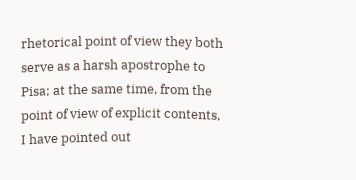rhetorical point of view they both serve as a harsh apostrophe to Pisa; at the same time, from the point of view of explicit contents, I have pointed out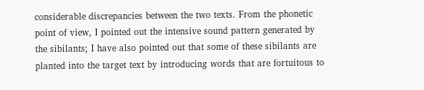considerable discrepancies between the two texts. From the phonetic point of view, I pointed out the intensive sound pattern generated by the sibilants; I have also pointed out that some of these sibilants are planted into the target text by introducing words that are fortuitous to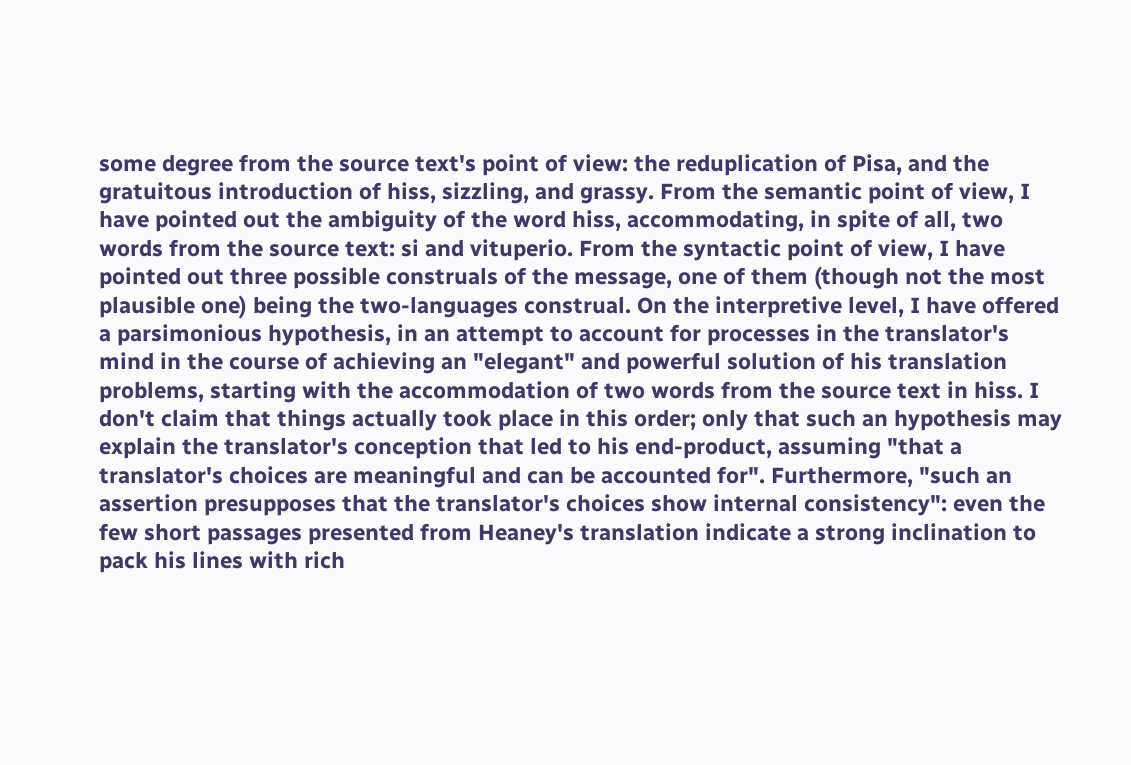some degree from the source text's point of view: the reduplication of Pisa, and the gratuitous introduction of hiss, sizzling, and grassy. From the semantic point of view, I have pointed out the ambiguity of the word hiss, accommodating, in spite of all, two words from the source text: si and vituperio. From the syntactic point of view, I have pointed out three possible construals of the message, one of them (though not the most plausible one) being the two-languages construal. On the interpretive level, I have offered a parsimonious hypothesis, in an attempt to account for processes in the translator's mind in the course of achieving an "elegant" and powerful solution of his translation problems, starting with the accommodation of two words from the source text in hiss. I don't claim that things actually took place in this order; only that such an hypothesis may explain the translator's conception that led to his end-product, assuming "that a translator's choices are meaningful and can be accounted for". Furthermore, "such an assertion presupposes that the translator's choices show internal consistency": even the few short passages presented from Heaney's translation indicate a strong inclination to pack his lines with rich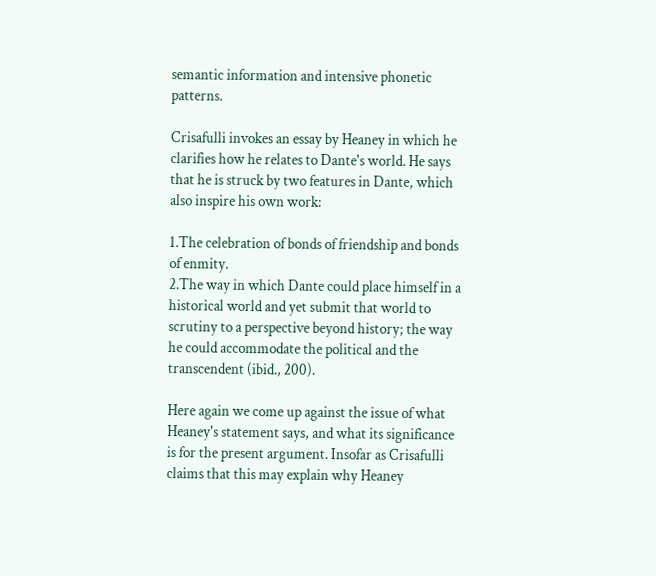semantic information and intensive phonetic patterns.

Crisafulli invokes an essay by Heaney in which he clarifies how he relates to Dante's world. He says that he is struck by two features in Dante, which also inspire his own work:

1.The celebration of bonds of friendship and bonds of enmity.
2.The way in which Dante could place himself in a historical world and yet submit that world to scrutiny to a perspective beyond history; the way he could accommodate the political and the transcendent (ibid., 200).

Here again we come up against the issue of what Heaney's statement says, and what its significance is for the present argument. Insofar as Crisafulli claims that this may explain why Heaney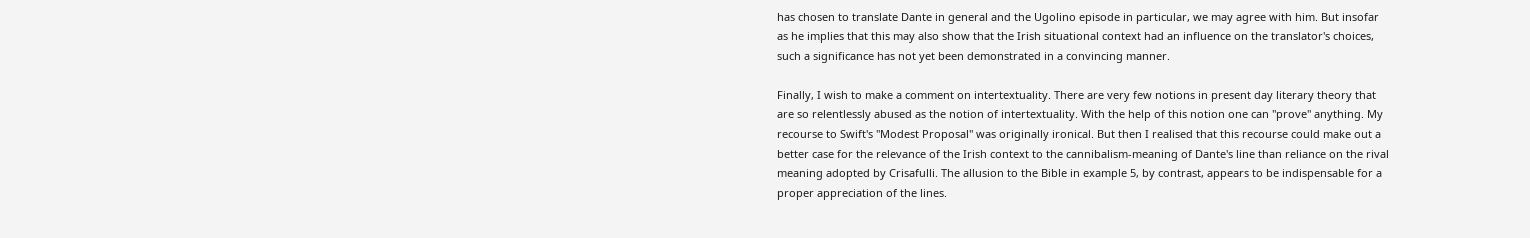has chosen to translate Dante in general and the Ugolino episode in particular, we may agree with him. But insofar as he implies that this may also show that the Irish situational context had an influence on the translator's choices, such a significance has not yet been demonstrated in a convincing manner.

Finally, I wish to make a comment on intertextuality. There are very few notions in present day literary theory that are so relentlessly abused as the notion of intertextuality. With the help of this notion one can "prove" anything. My recourse to Swift's "Modest Proposal" was originally ironical. But then I realised that this recourse could make out a better case for the relevance of the Irish context to the cannibalism-meaning of Dante's line than reliance on the rival meaning adopted by Crisafulli. The allusion to the Bible in example 5, by contrast, appears to be indispensable for a proper appreciation of the lines.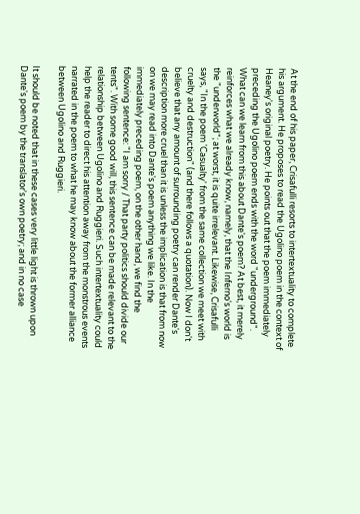At the end of his paper, Crisafulli resorts to intertextuality to complete his argument. He proposes to read the Ugolino poem in the context of Heaney's original poetry. He points out that the poem immediately preceding the Ugolino poem ends with the word "underground". What can we learn from this about Dante's poem? At best, it merely reinforces what we already know, namely, that the Inferno's world is the "underworld"; at worst, it is quite irrelevant. Likewise, Crisafulli says, "In the poem 'Casualty' from the same collection we meet with cruelty and destruction" (and there follows a quotation). Now I don't believe that any amount of surrounding poetry can render Dante's description more cruel than it is unless the implication is that from now on we may read into Dante's poem anything we like. In the immediately preceding poem, on the other hand, we find the following sentence: "I am sorry / That party politics should divide our tents". With some good will, this sentence can be made relevant to the relationship between Ugolino and Ruggieri. Such intertextuality could help the reader to direct his attention away from the monstrous events narrated in the poem to what he may know about the former alliance between Ugolino and Ruggieri.

It should be noted that in these cases very little light is thrown upon Dante's poem by the translator's own poetry; and in no case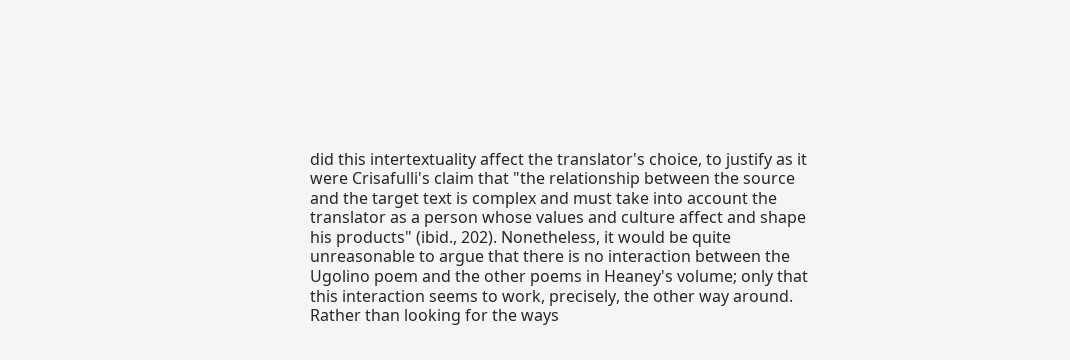did this intertextuality affect the translator's choice, to justify as it were Crisafulli's claim that "the relationship between the source and the target text is complex and must take into account the translator as a person whose values and culture affect and shape his products" (ibid., 202). Nonetheless, it would be quite unreasonable to argue that there is no interaction between the Ugolino poem and the other poems in Heaney's volume; only that this interaction seems to work, precisely, the other way around. Rather than looking for the ways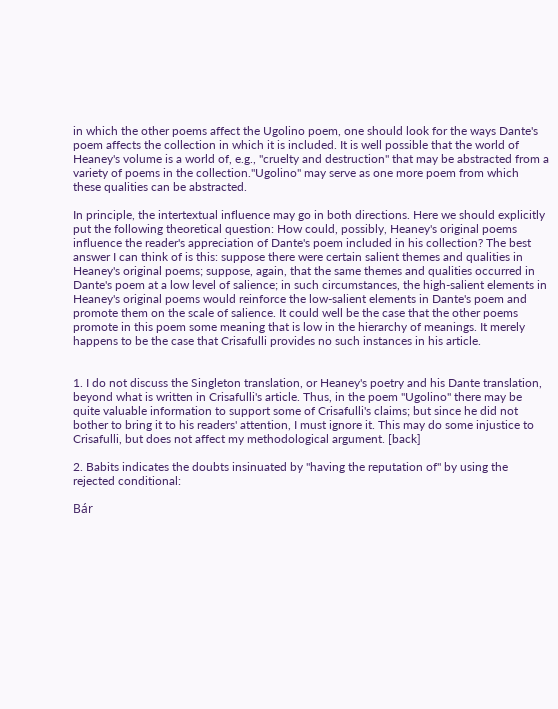in which the other poems affect the Ugolino poem, one should look for the ways Dante's poem affects the collection in which it is included. It is well possible that the world of Heaney's volume is a world of, e.g., "cruelty and destruction" that may be abstracted from a variety of poems in the collection."Ugolino" may serve as one more poem from which these qualities can be abstracted.

In principle, the intertextual influence may go in both directions. Here we should explicitly put the following theoretical question: How could, possibly, Heaney's original poems influence the reader's appreciation of Dante's poem included in his collection? The best answer I can think of is this: suppose there were certain salient themes and qualities in Heaney's original poems; suppose, again, that the same themes and qualities occurred in Dante's poem at a low level of salience; in such circumstances, the high-salient elements in Heaney's original poems would reinforce the low-salient elements in Dante's poem and promote them on the scale of salience. It could well be the case that the other poems promote in this poem some meaning that is low in the hierarchy of meanings. It merely happens to be the case that Crisafulli provides no such instances in his article.


1. I do not discuss the Singleton translation, or Heaney's poetry and his Dante translation, beyond what is written in Crisafulli's article. Thus, in the poem "Ugolino" there may be quite valuable information to support some of Crisafulli's claims; but since he did not bother to bring it to his readers' attention, I must ignore it. This may do some injustice to Crisafulli, but does not affect my methodological argument. [back]

2. Babits indicates the doubts insinuated by "having the reputation of" by using the rejected conditional:

Bár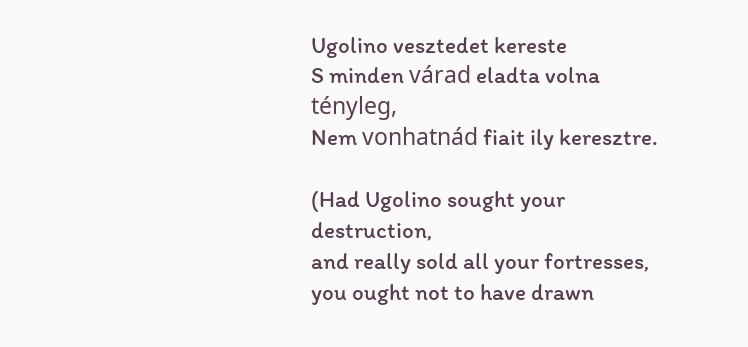Ugolino vesztedet kereste
S minden várad eladta volna tényleg,
Nem vonhatnád fiait ily keresztre.

(Had Ugolino sought your destruction,
and really sold all your fortresses,
you ought not to have drawn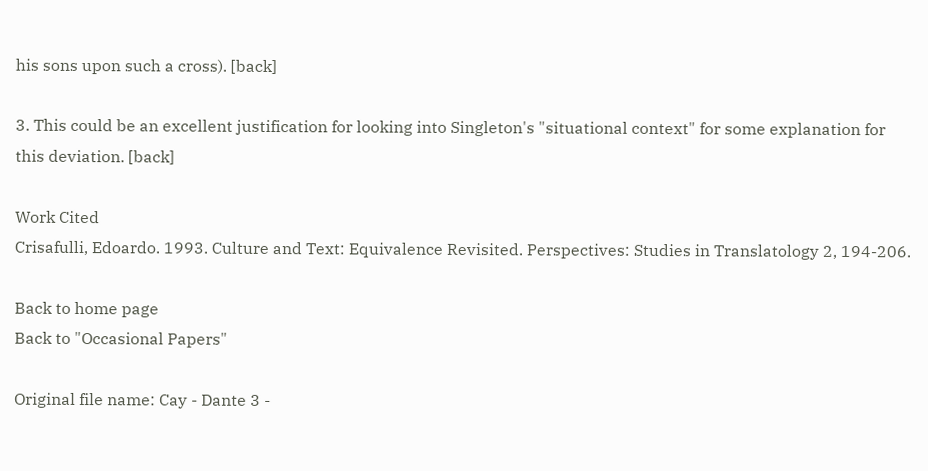his sons upon such a cross). [back]

3. This could be an excellent justification for looking into Singleton's "situational context" for some explanation for this deviation. [back]

Work Cited
Crisafulli, Edoardo. 1993. Culture and Text: Equivalence Revisited. Perspectives: Studies in Translatology 2, 194-206.

Back to home page
Back to "Occasional Papers"

Original file name: Cay - Dante 3 -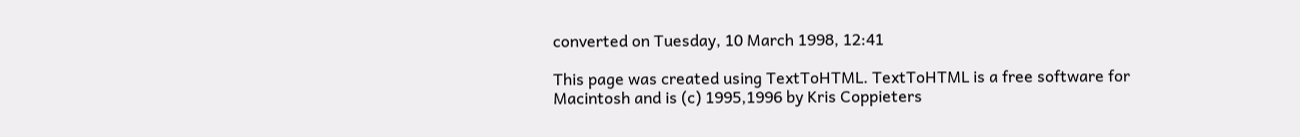converted on Tuesday, 10 March 1998, 12:41

This page was created using TextToHTML. TextToHTML is a free software for Macintosh and is (c) 1995,1996 by Kris Coppieters